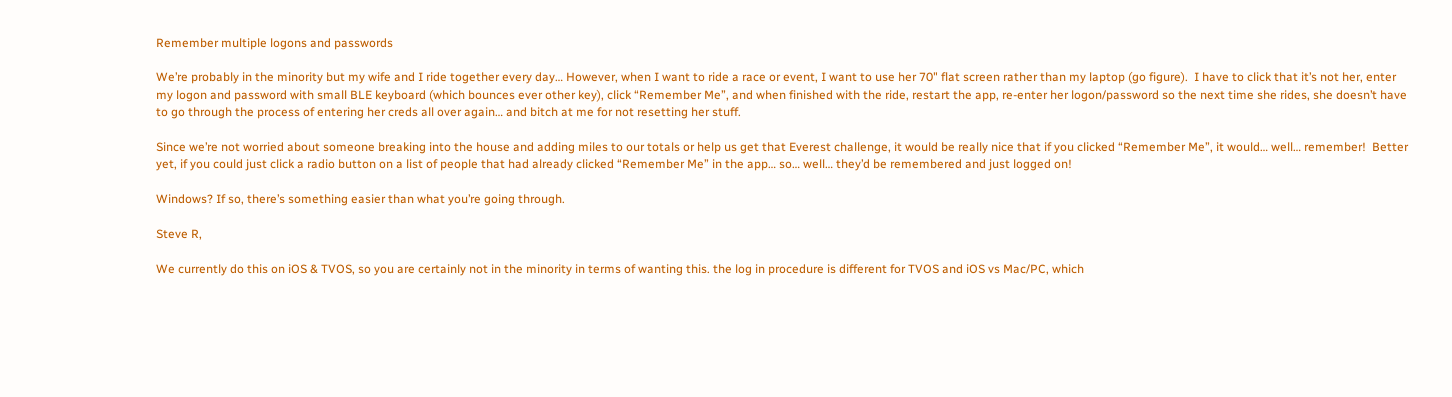Remember multiple logons and passwords

We’re probably in the minority but my wife and I ride together every day… However, when I want to ride a race or event, I want to use her 70" flat screen rather than my laptop (go figure).  I have to click that it’s not her, enter my logon and password with small BLE keyboard (which bounces ever other key), click “Remember Me”, and when finished with the ride, restart the app, re-enter her logon/password so the next time she rides, she doesn’t have to go through the process of entering her creds all over again… and bitch at me for not resetting her stuff.

Since we’re not worried about someone breaking into the house and adding miles to our totals or help us get that Everest challenge, it would be really nice that if you clicked “Remember Me”, it would… well… remember!  Better yet, if you could just click a radio button on a list of people that had already clicked “Remember Me” in the app… so… well… they’d be remembered and just logged on!

Windows? If so, there’s something easier than what you’re going through.

Steve R,

We currently do this on iOS & TVOS, so you are certainly not in the minority in terms of wanting this. the log in procedure is different for TVOS and iOS vs Mac/PC, which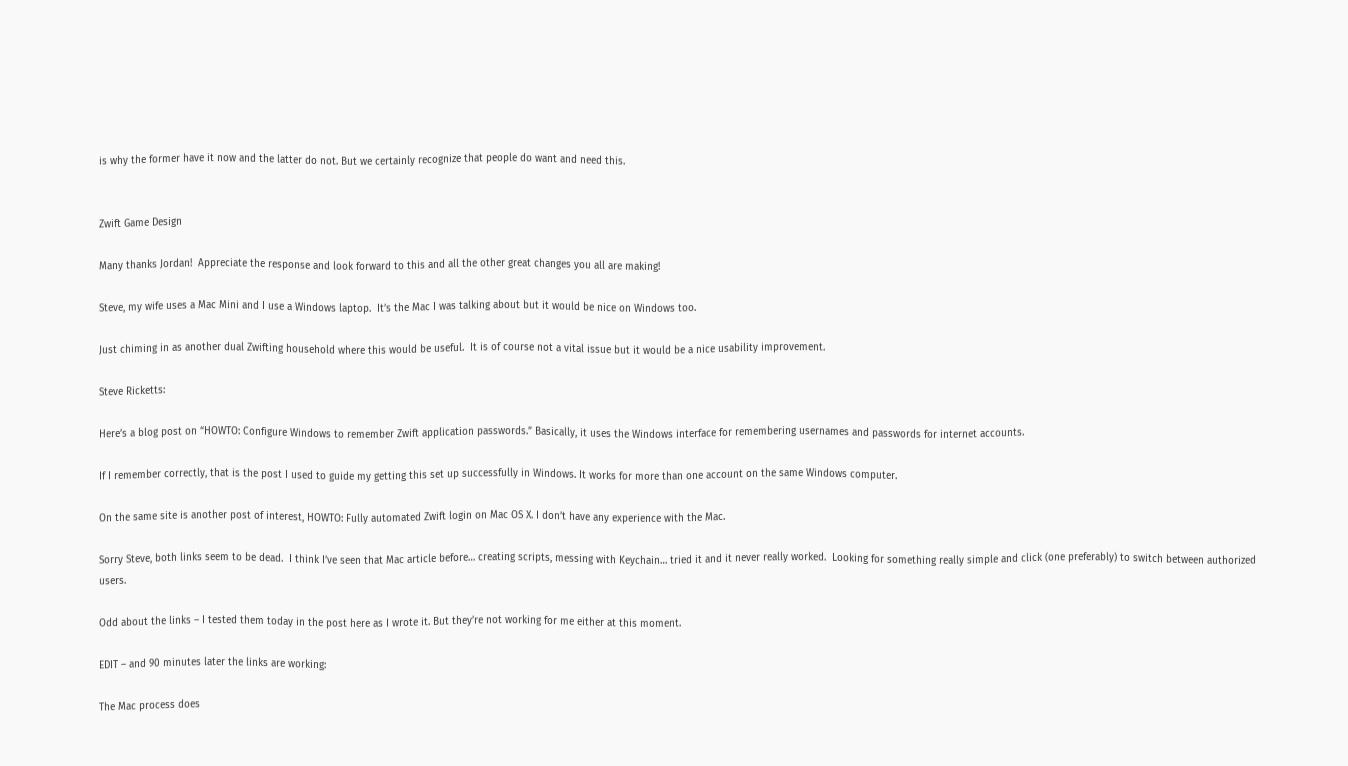is why the former have it now and the latter do not. But we certainly recognize that people do want and need this.


Zwift Game Design

Many thanks Jordan!  Appreciate the response and look forward to this and all the other great changes you all are making!

Steve, my wife uses a Mac Mini and I use a Windows laptop.  It’s the Mac I was talking about but it would be nice on Windows too.

Just chiming in as another dual Zwifting household where this would be useful.  It is of course not a vital issue but it would be a nice usability improvement.

Steve Ricketts:

Here’s a blog post on “HOWTO: Configure Windows to remember Zwift application passwords.” Basically, it uses the Windows interface for remembering usernames and passwords for internet accounts.

If I remember correctly, that is the post I used to guide my getting this set up successfully in Windows. It works for more than one account on the same Windows computer.

On the same site is another post of interest, HOWTO: Fully automated Zwift login on Mac OS X. I don’t have any experience with the Mac.

Sorry Steve, both links seem to be dead.  I think I’ve seen that Mac article before… creating scripts, messing with Keychain… tried it and it never really worked.  Looking for something really simple and click (one preferably) to switch between authorized users.

Odd about the links – I tested them today in the post here as I wrote it. But they’re not working for me either at this moment.

EDIT – and 90 minutes later the links are working:

The Mac process does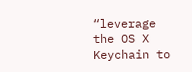“leverage the OS X Keychain to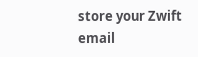store your Zwift email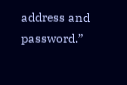address and password.”